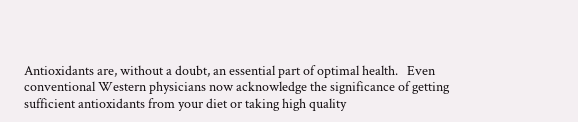Antioxidants are, without a doubt, an essential part of optimal health.   Even conventional Western physicians now acknowledge the significance of getting sufficient antioxidants from your diet or taking high quality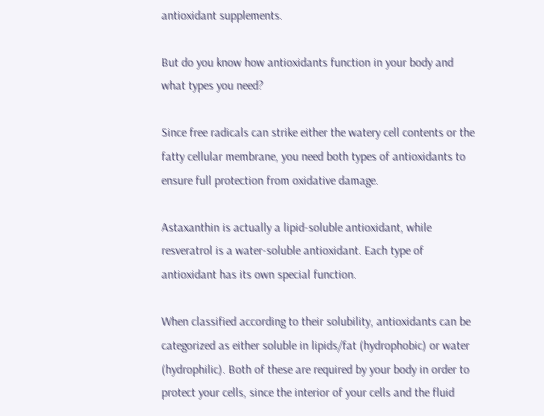antioxidant supplements.

But do you know how antioxidants function in your body and what types you need?

Since free radicals can strike either the watery cell contents or the fatty cellular membrane, you need both types of antioxidants to ensure full protection from oxidative damage.

Astaxanthin is actually a lipid-soluble antioxidant, while resveratrol is a water-soluble antioxidant. Each type of antioxidant has its own special function.

When classified according to their solubility, antioxidants can be categorized as either soluble in lipids/fat (hydrophobic) or water (hydrophilic). Both of these are required by your body in order to protect your cells, since the interior of your cells and the fluid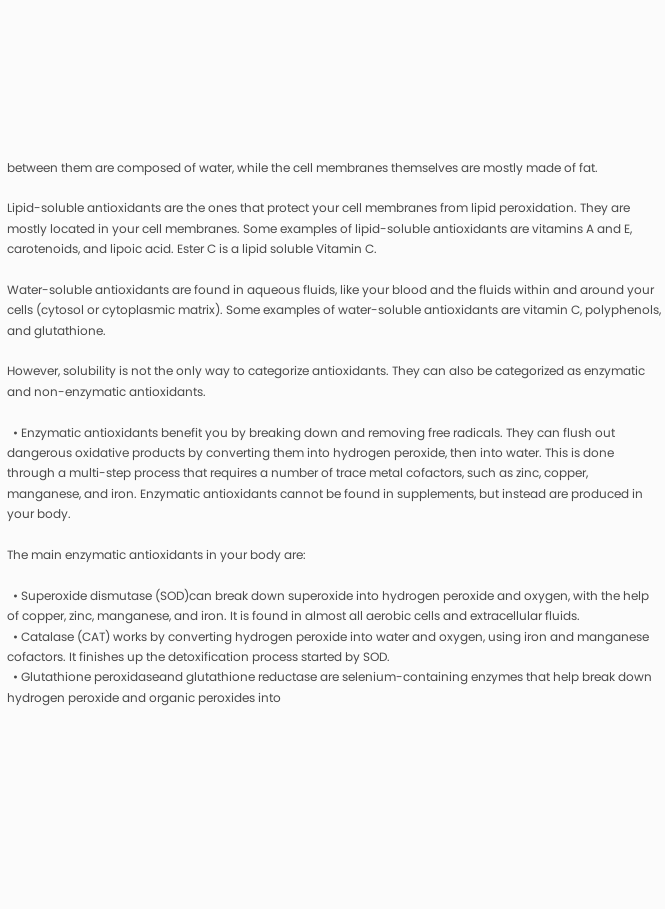between them are composed of water, while the cell membranes themselves are mostly made of fat.

Lipid-soluble antioxidants are the ones that protect your cell membranes from lipid peroxidation. They are mostly located in your cell membranes. Some examples of lipid-soluble antioxidants are vitamins A and E, carotenoids, and lipoic acid. Ester C is a lipid soluble Vitamin C.

Water-soluble antioxidants are found in aqueous fluids, like your blood and the fluids within and around your cells (cytosol or cytoplasmic matrix). Some examples of water-soluble antioxidants are vitamin C, polyphenols, and glutathione.

However, solubility is not the only way to categorize antioxidants. They can also be categorized as enzymatic and non-enzymatic antioxidants.

  • Enzymatic antioxidants benefit you by breaking down and removing free radicals. They can flush out dangerous oxidative products by converting them into hydrogen peroxide, then into water. This is done through a multi-step process that requires a number of trace metal cofactors, such as zinc, copper, manganese, and iron. Enzymatic antioxidants cannot be found in supplements, but instead are produced in your body.

The main enzymatic antioxidants in your body are:

  • Superoxide dismutase (SOD)can break down superoxide into hydrogen peroxide and oxygen, with the help of copper, zinc, manganese, and iron. It is found in almost all aerobic cells and extracellular fluids.
  • Catalase (CAT) works by converting hydrogen peroxide into water and oxygen, using iron and manganese cofactors. It finishes up the detoxification process started by SOD.
  • Glutathione peroxidaseand glutathione reductase are selenium-containing enzymes that help break down hydrogen peroxide and organic peroxides into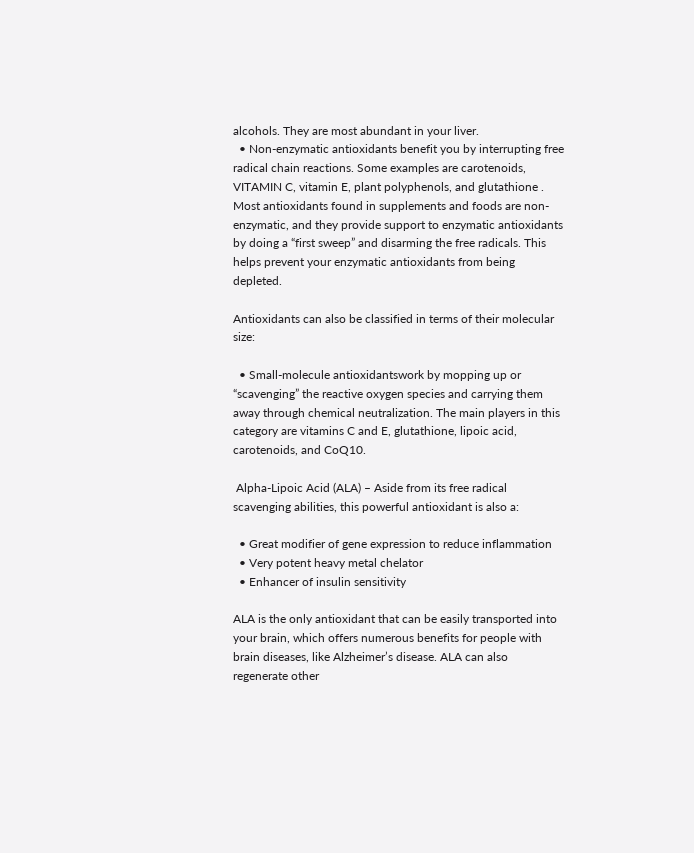alcohols. They are most abundant in your liver.
  • Non-enzymatic antioxidants benefit you by interrupting free radical chain reactions. Some examples are carotenoids, VITAMIN C, vitamin E, plant polyphenols, and glutathione . Most antioxidants found in supplements and foods are non-enzymatic, and they provide support to enzymatic antioxidants by doing a “first sweep” and disarming the free radicals. This helps prevent your enzymatic antioxidants from being depleted.

Antioxidants can also be classified in terms of their molecular size:

  • Small-molecule antioxidantswork by mopping up or “scavenging” the reactive oxygen species and carrying them away through chemical neutralization. The main players in this category are vitamins C and E, glutathione, lipoic acid, carotenoids, and CoQ10.

 Alpha-Lipoic Acid (ALA) – Aside from its free radical scavenging abilities, this powerful antioxidant is also a:

  • Great modifier of gene expression to reduce inflammation
  • Very potent heavy metal chelator
  • Enhancer of insulin sensitivity

ALA is the only antioxidant that can be easily transported into your brain, which offers numerous benefits for people with brain diseases, like Alzheimer’s disease. ALA can also regenerate other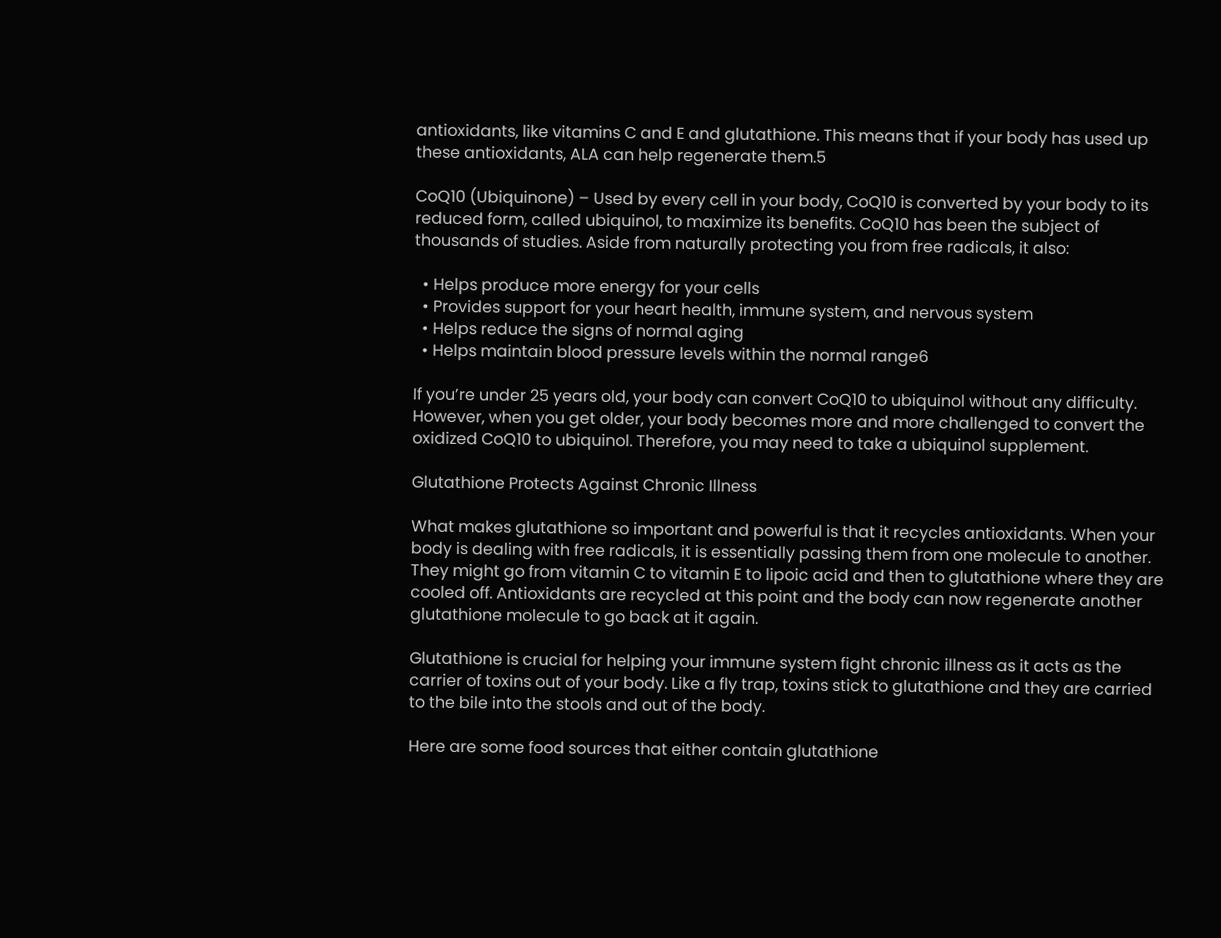antioxidants, like vitamins C and E and glutathione. This means that if your body has used up these antioxidants, ALA can help regenerate them.5

CoQ10 (Ubiquinone) – Used by every cell in your body, CoQ10 is converted by your body to its reduced form, called ubiquinol, to maximize its benefits. CoQ10 has been the subject of thousands of studies. Aside from naturally protecting you from free radicals, it also:

  • Helps produce more energy for your cells
  • Provides support for your heart health, immune system, and nervous system
  • Helps reduce the signs of normal aging
  • Helps maintain blood pressure levels within the normal range6

If you’re under 25 years old, your body can convert CoQ10 to ubiquinol without any difficulty. However, when you get older, your body becomes more and more challenged to convert the oxidized CoQ10 to ubiquinol. Therefore, you may need to take a ubiquinol supplement.

Glutathione Protects Against Chronic Illness

What makes glutathione so important and powerful is that it recycles antioxidants. When your body is dealing with free radicals, it is essentially passing them from one molecule to another. They might go from vitamin C to vitamin E to lipoic acid and then to glutathione where they are cooled off. Antioxidants are recycled at this point and the body can now regenerate another glutathione molecule to go back at it again.

Glutathione is crucial for helping your immune system fight chronic illness as it acts as the carrier of toxins out of your body. Like a fly trap, toxins stick to glutathione and they are carried to the bile into the stools and out of the body.

Here are some food sources that either contain glutathione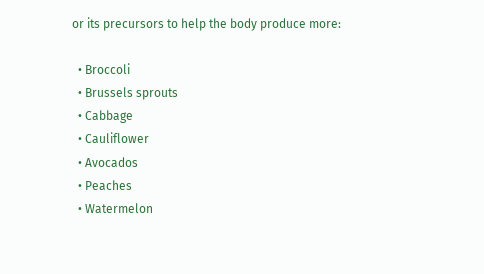or its precursors to help the body produce more:

  • Broccoli
  • Brussels sprouts
  • Cabbage
  • Cauliflower
  • Avocados
  • Peaches
  • Watermelon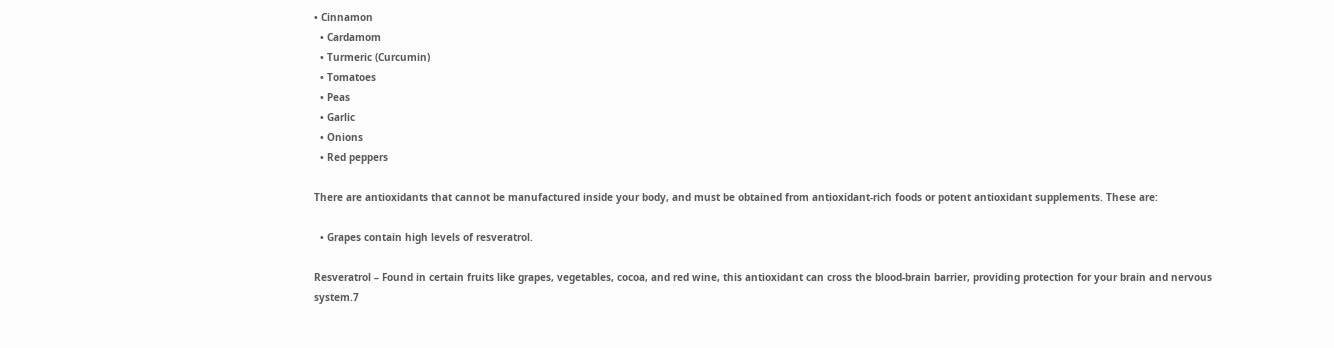• Cinnamon
  • Cardamom
  • Turmeric (Curcumin)
  • Tomatoes
  • Peas
  • Garlic
  • Onions
  • Red peppers

There are antioxidants that cannot be manufactured inside your body, and must be obtained from antioxidant-rich foods or potent antioxidant supplements. These are:

  • Grapes contain high levels of resveratrol.

Resveratrol – Found in certain fruits like grapes, vegetables, cocoa, and red wine, this antioxidant can cross the blood-brain barrier, providing protection for your brain and nervous system.7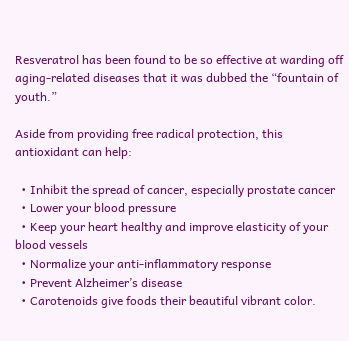Resveratrol has been found to be so effective at warding off aging-related diseases that it was dubbed the “fountain of youth.”

Aside from providing free radical protection, this antioxidant can help:

  • Inhibit the spread of cancer, especially prostate cancer
  • Lower your blood pressure
  • Keep your heart healthy and improve elasticity of your blood vessels
  • Normalize your anti-inflammatory response
  • Prevent Alzheimer’s disease
  • Carotenoids give foods their beautiful vibrant color.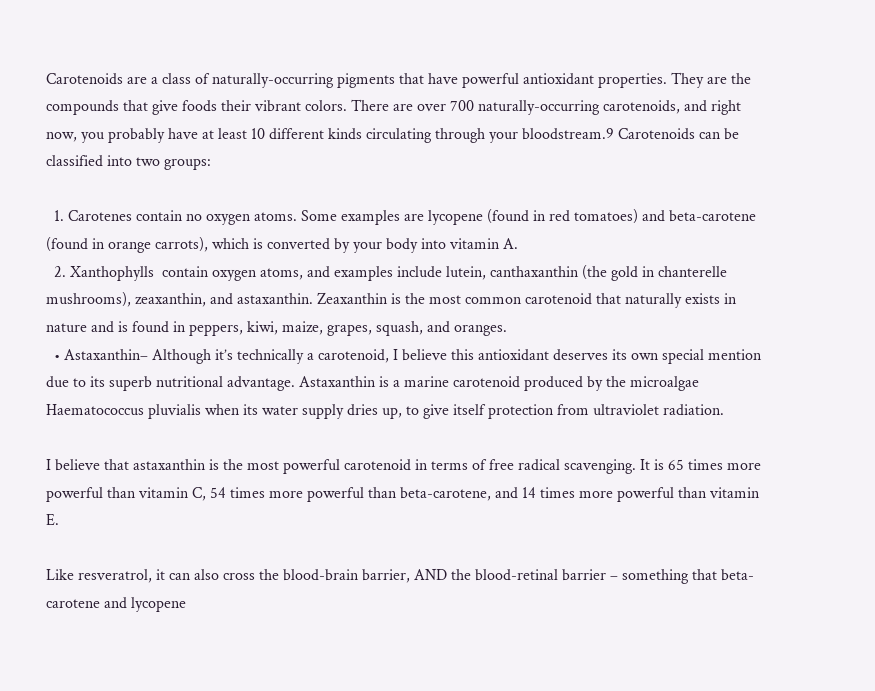Carotenoids are a class of naturally-occurring pigments that have powerful antioxidant properties. They are the compounds that give foods their vibrant colors. There are over 700 naturally-occurring carotenoids, and right now, you probably have at least 10 different kinds circulating through your bloodstream.9 Carotenoids can be classified into two groups:

  1. Carotenes contain no oxygen atoms. Some examples are lycopene (found in red tomatoes) and beta-carotene (found in orange carrots), which is converted by your body into vitamin A.
  2. Xanthophylls  contain oxygen atoms, and examples include lutein, canthaxanthin (the gold in chanterelle mushrooms), zeaxanthin, and astaxanthin. Zeaxanthin is the most common carotenoid that naturally exists in nature and is found in peppers, kiwi, maize, grapes, squash, and oranges.
  • Astaxanthin– Although it’s technically a carotenoid, I believe this antioxidant deserves its own special mention due to its superb nutritional advantage. Astaxanthin is a marine carotenoid produced by the microalgae Haematococcus pluvialis when its water supply dries up, to give itself protection from ultraviolet radiation.

I believe that astaxanthin is the most powerful carotenoid in terms of free radical scavenging. It is 65 times more powerful than vitamin C, 54 times more powerful than beta-carotene, and 14 times more powerful than vitamin E.

Like resveratrol, it can also cross the blood-brain barrier, AND the blood-retinal barrier – something that beta-carotene and lycopene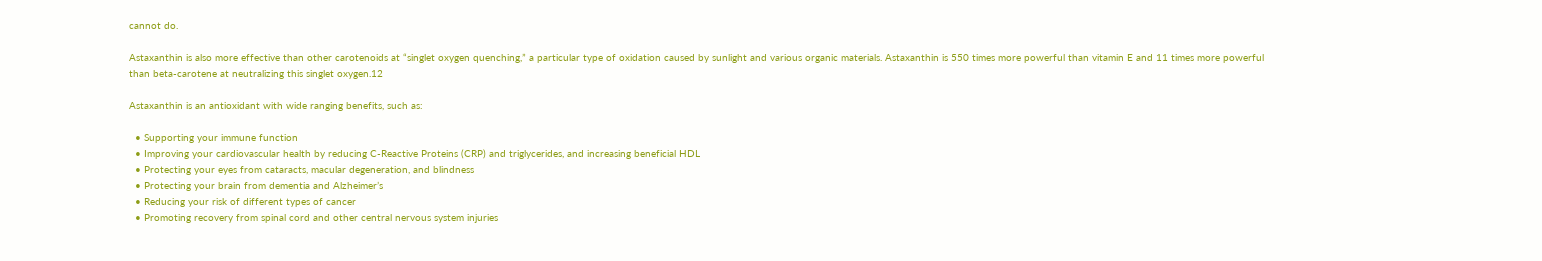cannot do.

Astaxanthin is also more effective than other carotenoids at “singlet oxygen quenching,” a particular type of oxidation caused by sunlight and various organic materials. Astaxanthin is 550 times more powerful than vitamin E and 11 times more powerful than beta-carotene at neutralizing this singlet oxygen.12

Astaxanthin is an antioxidant with wide ranging benefits, such as:

  • Supporting your immune function
  • Improving your cardiovascular health by reducing C-Reactive Proteins (CRP) and triglycerides, and increasing beneficial HDL
  • Protecting your eyes from cataracts, macular degeneration, and blindness
  • Protecting your brain from dementia and Alzheimer’s
  • Reducing your risk of different types of cancer
  • Promoting recovery from spinal cord and other central nervous system injuries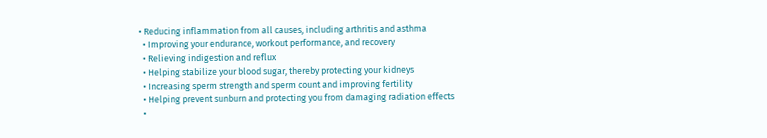• Reducing inflammation from all causes, including arthritis and asthma
  • Improving your endurance, workout performance, and recovery
  • Relieving indigestion and reflux
  • Helping stabilize your blood sugar, thereby protecting your kidneys
  • Increasing sperm strength and sperm count and improving fertility
  • Helping prevent sunburn and protecting you from damaging radiation effects
  •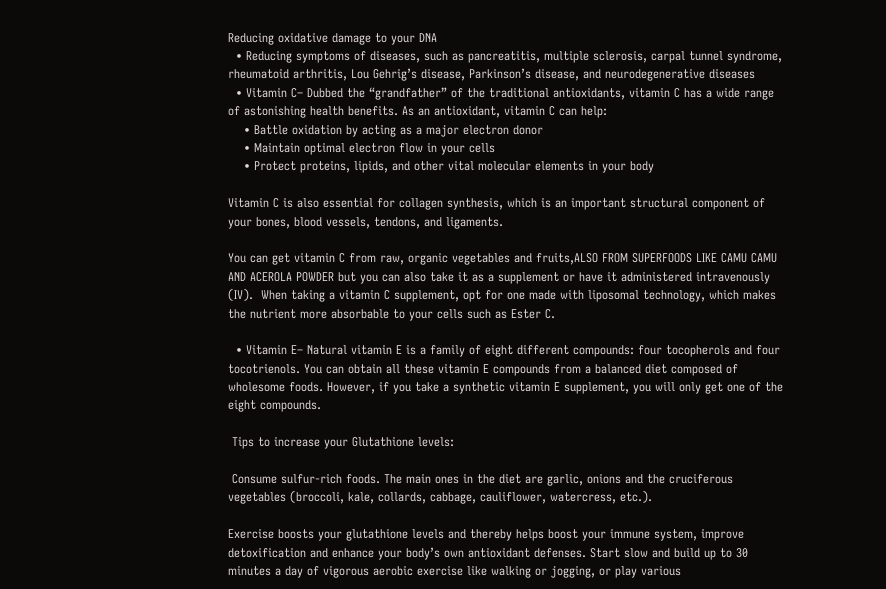Reducing oxidative damage to your DNA
  • Reducing symptoms of diseases, such as pancreatitis, multiple sclerosis, carpal tunnel syndrome, rheumatoid arthritis, Lou Gehrig’s disease, Parkinson’s disease, and neurodegenerative diseases
  • Vitamin C– Dubbed the “grandfather” of the traditional antioxidants, vitamin C has a wide range of astonishing health benefits. As an antioxidant, vitamin C can help:
    • Battle oxidation by acting as a major electron donor
    • Maintain optimal electron flow in your cells
    • Protect proteins, lipids, and other vital molecular elements in your body

Vitamin C is also essential for collagen synthesis, which is an important structural component of your bones, blood vessels, tendons, and ligaments.

You can get vitamin C from raw, organic vegetables and fruits,ALSO FROM SUPERFOODS LIKE CAMU CAMU AND ACEROLA POWDER but you can also take it as a supplement or have it administered intravenously (IV).  When taking a vitamin C supplement, opt for one made with liposomal technology, which makes the nutrient more absorbable to your cells such as Ester C.

  • Vitamin E– Natural vitamin E is a family of eight different compounds: four tocopherols and four tocotrienols. You can obtain all these vitamin E compounds from a balanced diet composed of wholesome foods. However, if you take a synthetic vitamin E supplement, you will only get one of the eight compounds.

 Tips to increase your Glutathione levels:

 Consume sulfur-rich foods. The main ones in the diet are garlic, onions and the cruciferous vegetables (broccoli, kale, collards, cabbage, cauliflower, watercress, etc.).

Exercise boosts your glutathione levels and thereby helps boost your immune system, improve detoxification and enhance your body’s own antioxidant defenses. Start slow and build up to 30 minutes a day of vigorous aerobic exercise like walking or jogging, or play various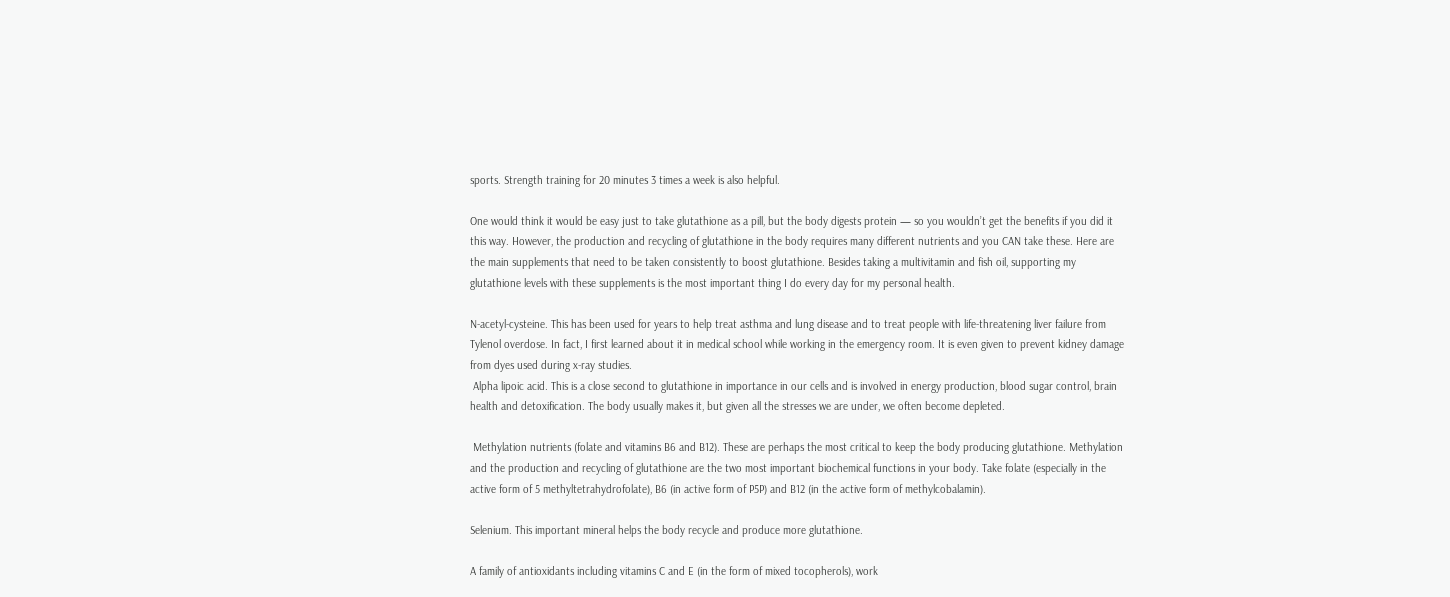sports. Strength training for 20 minutes 3 times a week is also helpful.

One would think it would be easy just to take glutathione as a pill, but the body digests protein — so you wouldn’t get the benefits if you did it this way. However, the production and recycling of glutathione in the body requires many different nutrients and you CAN take these. Here are the main supplements that need to be taken consistently to boost glutathione. Besides taking a multivitamin and fish oil, supporting my glutathione levels with these supplements is the most important thing I do every day for my personal health.

N-acetyl-cysteine. This has been used for years to help treat asthma and lung disease and to treat people with life-threatening liver failure from Tylenol overdose. In fact, I first learned about it in medical school while working in the emergency room. It is even given to prevent kidney damage from dyes used during x-ray studies.
 Alpha lipoic acid. This is a close second to glutathione in importance in our cells and is involved in energy production, blood sugar control, brain health and detoxification. The body usually makes it, but given all the stresses we are under, we often become depleted.

 Methylation nutrients (folate and vitamins B6 and B12). These are perhaps the most critical to keep the body producing glutathione. Methylation and the production and recycling of glutathione are the two most important biochemical functions in your body. Take folate (especially in the active form of 5 methyltetrahydrofolate), B6 (in active form of P5P) and B12 (in the active form of methylcobalamin).

Selenium. This important mineral helps the body recycle and produce more glutathione.

A family of antioxidants including vitamins C and E (in the form of mixed tocopherols), work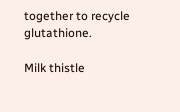together to recycle glutathione.

Milk thistle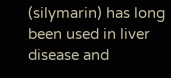(silymarin) has long been used in liver disease and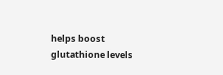helps boost glutathione levels